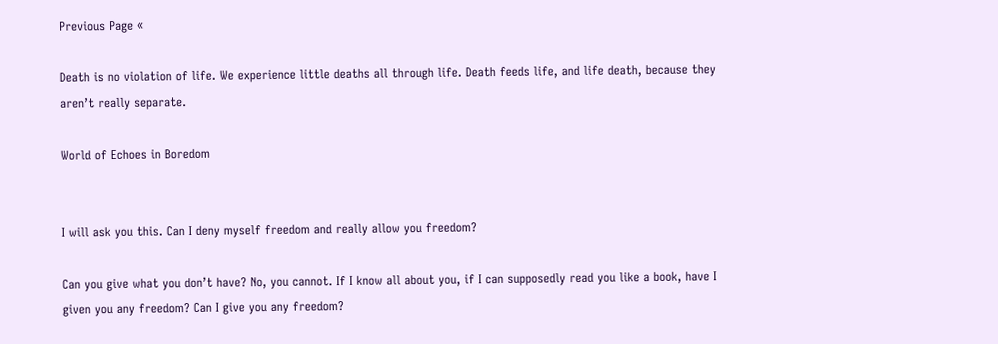Previous Page «

Death is no violation of life. We experience little deaths all through life. Death feeds life, and life death, because they aren’t really separate.

World of Echoes in Boredom


I will ask you this. Can I deny myself freedom and really allow you freedom?

Can you give what you don’t have? No, you cannot. If I know all about you, if I can supposedly read you like a book, have I given you any freedom? Can I give you any freedom?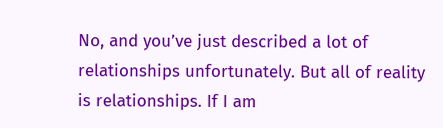No, and you’ve just described a lot of relationships unfortunately. But all of reality is relationships. If I am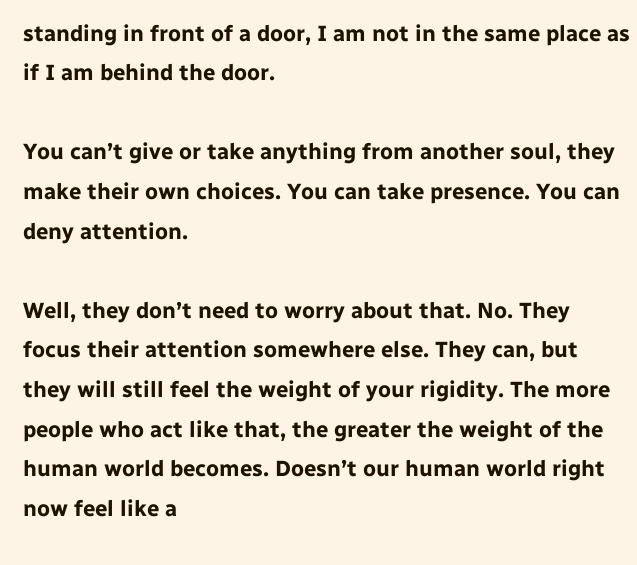standing in front of a door, I am not in the same place as if I am behind the door.

You can’t give or take anything from another soul, they make their own choices. You can take presence. You can deny attention.

Well, they don’t need to worry about that. No. They focus their attention somewhere else. They can, but they will still feel the weight of your rigidity. The more people who act like that, the greater the weight of the human world becomes. Doesn’t our human world right now feel like a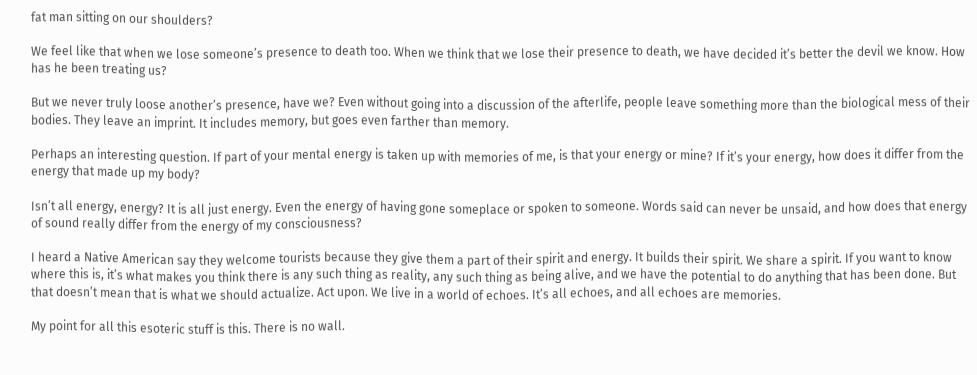fat man sitting on our shoulders?

We feel like that when we lose someone’s presence to death too. When we think that we lose their presence to death, we have decided it’s better the devil we know. How has he been treating us?

But we never truly loose another’s presence, have we? Even without going into a discussion of the afterlife, people leave something more than the biological mess of their bodies. They leave an imprint. It includes memory, but goes even farther than memory.

Perhaps an interesting question. If part of your mental energy is taken up with memories of me, is that your energy or mine? If it’s your energy, how does it differ from the energy that made up my body?

Isn’t all energy, energy? It is all just energy. Even the energy of having gone someplace or spoken to someone. Words said can never be unsaid, and how does that energy of sound really differ from the energy of my consciousness?

I heard a Native American say they welcome tourists because they give them a part of their spirit and energy. It builds their spirit. We share a spirit. If you want to know where this is, it’s what makes you think there is any such thing as reality, any such thing as being alive, and we have the potential to do anything that has been done. But that doesn’t mean that is what we should actualize. Act upon. We live in a world of echoes. It’s all echoes, and all echoes are memories.

My point for all this esoteric stuff is this. There is no wall.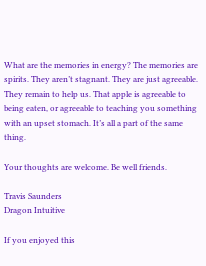What are the memories in energy? The memories are spirits. They aren’t stagnant. They are just agreeable. They remain to help us. That apple is agreeable to being eaten, or agreeable to teaching you something with an upset stomach. It’s all a part of the same thing.

Your thoughts are welcome. Be well friends.

Travis Saunders
Dragon Intuitive

If you enjoyed this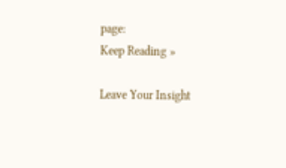page:
Keep Reading »

Leave Your Insight